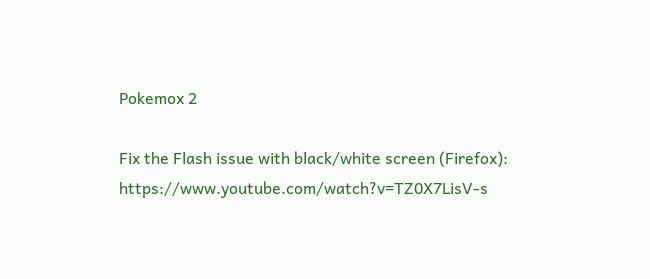Pokemox 2

Fix the Flash issue with black/white screen (Firefox): https://www.youtube.com/watch?v=TZ0X7LisV-s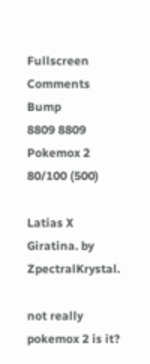Fullscreen Comments Bump
8809 8809 Pokemox 2 80/100 (500)

Latias X Giratina. by ZpectralKrystal.

not really pokemox 2 is it?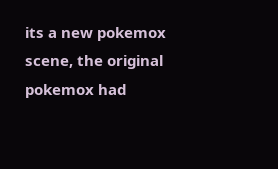its a new pokemox scene, the original pokemox had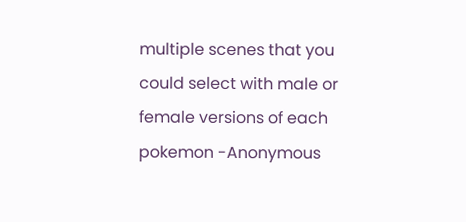multiple scenes that you could select with male or female versions of each pokemon -Anonymous